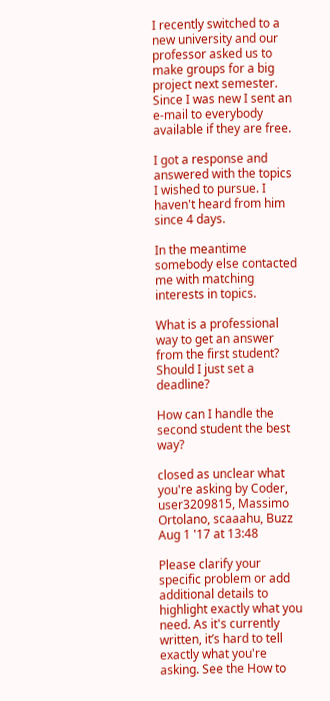I recently switched to a new university and our professor asked us to make groups for a big project next semester. Since I was new I sent an e-mail to everybody available if they are free.

I got a response and answered with the topics I wished to pursue. I haven't heard from him since 4 days.

In the meantime somebody else contacted me with matching interests in topics.

What is a professional way to get an answer from the first student? Should I just set a deadline?

How can I handle the second student the best way?

closed as unclear what you're asking by Coder, user3209815, Massimo Ortolano, scaaahu, Buzz Aug 1 '17 at 13:48

Please clarify your specific problem or add additional details to highlight exactly what you need. As it's currently written, it’s hard to tell exactly what you're asking. See the How to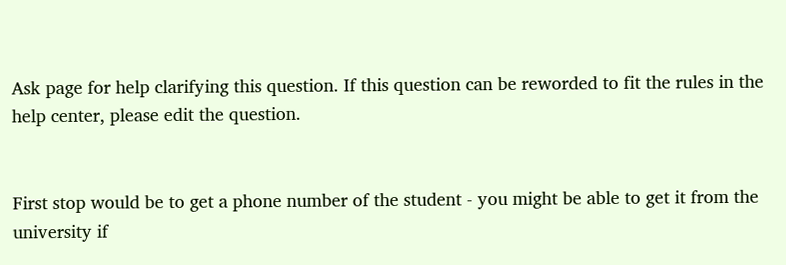Ask page for help clarifying this question. If this question can be reworded to fit the rules in the help center, please edit the question.


First stop would be to get a phone number of the student - you might be able to get it from the university if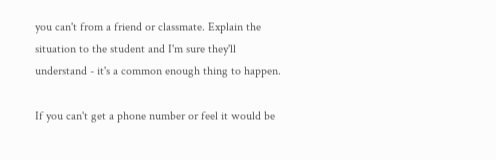you can't from a friend or classmate. Explain the situation to the student and I'm sure they'll understand - it's a common enough thing to happen.

If you can't get a phone number or feel it would be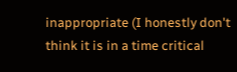inappropriate (I honestly don't think it is in a time critical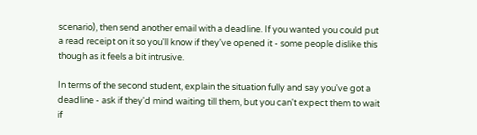scenario), then send another email with a deadline. If you wanted you could put a read receipt on it so you'll know if they've opened it - some people dislike this though as it feels a bit intrusive.

In terms of the second student, explain the situation fully and say you've got a deadline - ask if they'd mind waiting till them, but you can't expect them to wait if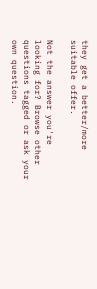they get a better/more suitable offer.

Not the answer you're looking for? Browse other questions tagged or ask your own question.